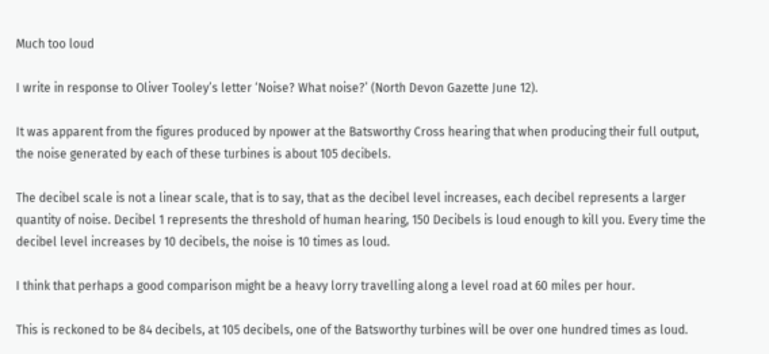Much too loud

I write in response to Oliver Tooley’s letter ‘Noise? What noise?’ (North Devon Gazette June 12).

It was apparent from the figures produced by npower at the Batsworthy Cross hearing that when producing their full output, the noise generated by each of these turbines is about 105 decibels.

The decibel scale is not a linear scale, that is to say, that as the decibel level increases, each decibel represents a larger quantity of noise. Decibel 1 represents the threshold of human hearing, 150 Decibels is loud enough to kill you. Every time the decibel level increases by 10 decibels, the noise is 10 times as loud.

I think that perhaps a good comparison might be a heavy lorry travelling along a level road at 60 miles per hour.

This is reckoned to be 84 decibels, at 105 decibels, one of the Batsworthy turbines will be over one hundred times as loud.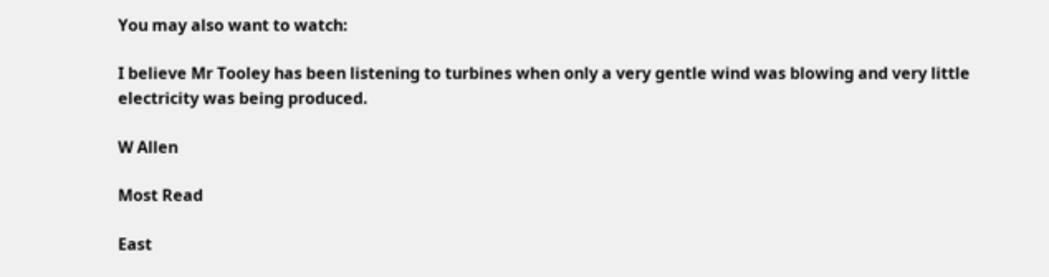You may also want to watch:

I believe Mr Tooley has been listening to turbines when only a very gentle wind was blowing and very little electricity was being produced.

W Allen

Most Read

East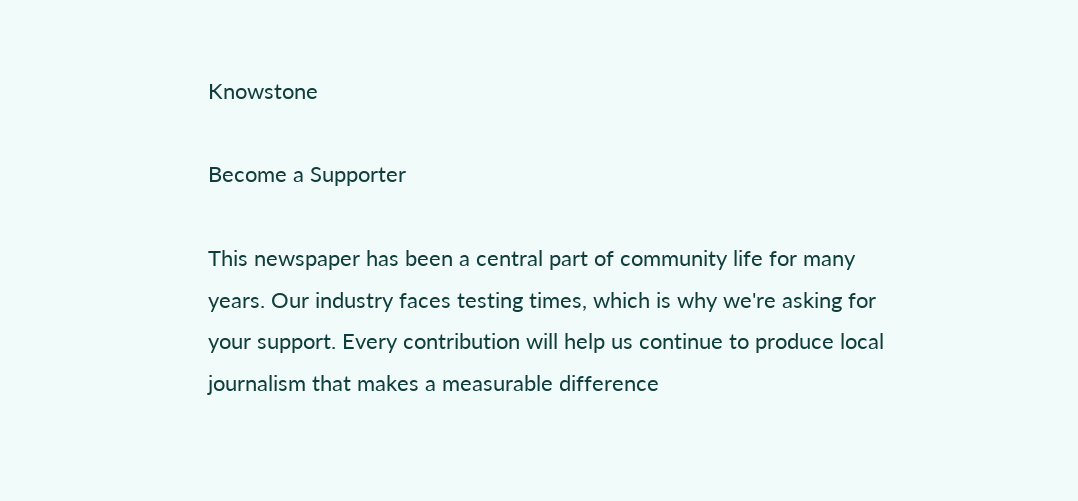Knowstone

Become a Supporter

This newspaper has been a central part of community life for many years. Our industry faces testing times, which is why we're asking for your support. Every contribution will help us continue to produce local journalism that makes a measurable difference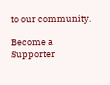to our community.

Become a Supporter